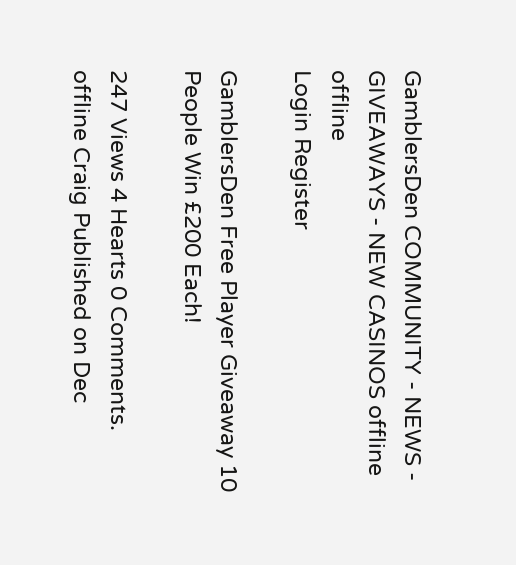GamblersDen COMMUNITY - NEWS - GIVEAWAYS - NEW CASINOS offline offline
Login Register

GamblersDen Free Player Giveaway 10 People Win £200 Each!

247 Views 4 Hearts 0 Comments.
offline Craig Published on Dec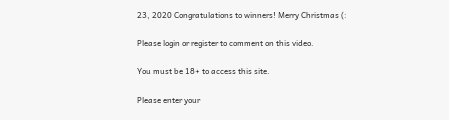23, 2020 Congratulations to winners! Merry Christmas (:

Please login or register to comment on this video.

You must be 18+ to access this site.

Please enter your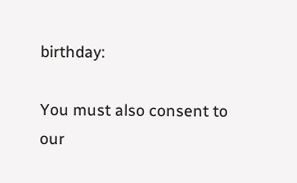birthday:

You must also consent to our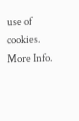use of cookies. More Info.